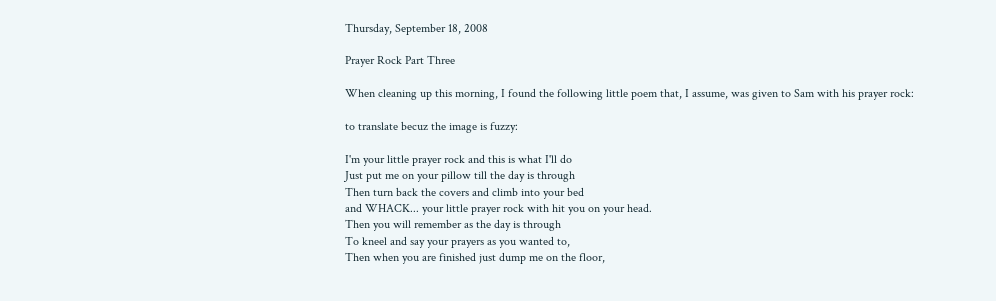Thursday, September 18, 2008

Prayer Rock Part Three

When cleaning up this morning, I found the following little poem that, I assume, was given to Sam with his prayer rock:

to translate becuz the image is fuzzy:

I'm your little prayer rock and this is what I'll do
Just put me on your pillow till the day is through
Then turn back the covers and climb into your bed
and WHACK... your little prayer rock with hit you on your head.
Then you will remember as the day is through
To kneel and say your prayers as you wanted to,
Then when you are finished just dump me on the floor,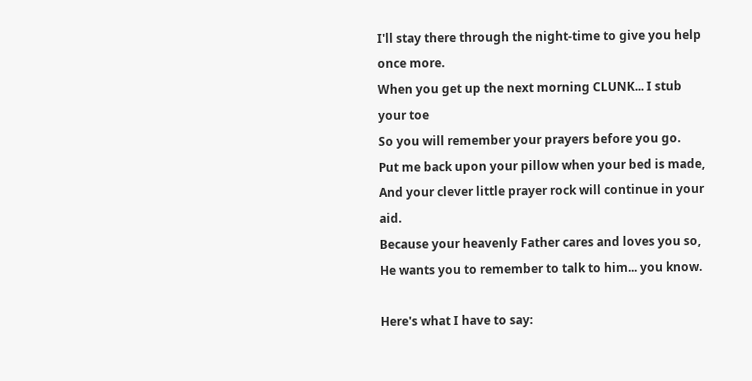I'll stay there through the night-time to give you help once more.
When you get up the next morning CLUNK... I stub your toe
So you will remember your prayers before you go.
Put me back upon your pillow when your bed is made,
And your clever little prayer rock will continue in your aid.
Because your heavenly Father cares and loves you so,
He wants you to remember to talk to him... you know.

Here's what I have to say: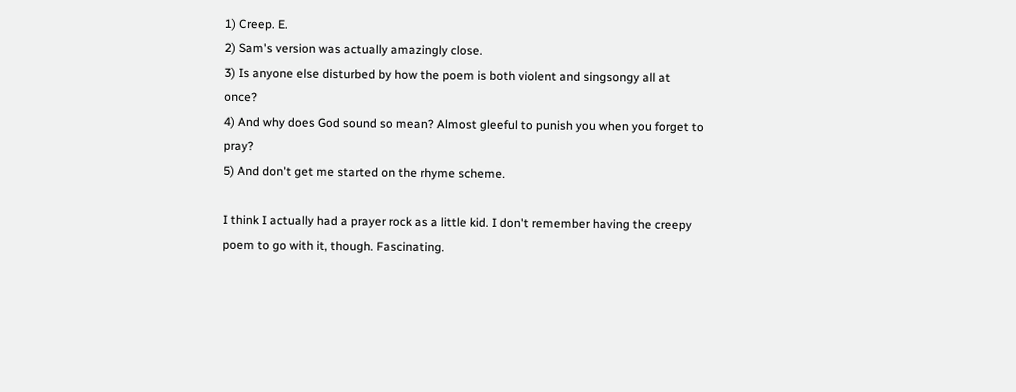1) Creep. E.
2) Sam's version was actually amazingly close.
3) Is anyone else disturbed by how the poem is both violent and singsongy all at once?
4) And why does God sound so mean? Almost gleeful to punish you when you forget to pray?
5) And don't get me started on the rhyme scheme.

I think I actually had a prayer rock as a little kid. I don't remember having the creepy poem to go with it, though. Fascinating.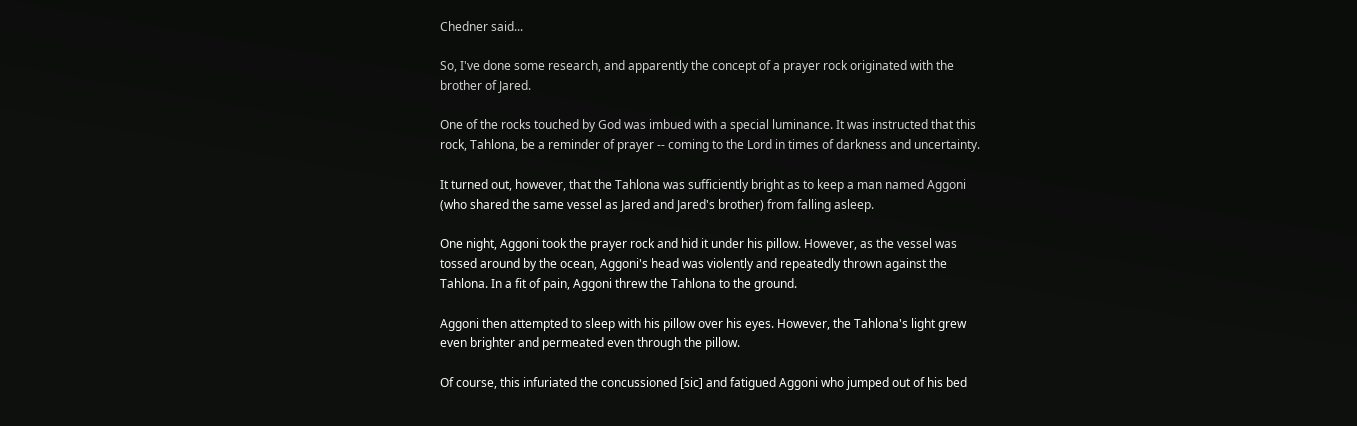Chedner said...

So, I've done some research, and apparently the concept of a prayer rock originated with the brother of Jared.

One of the rocks touched by God was imbued with a special luminance. It was instructed that this rock, Tahlona, be a reminder of prayer -- coming to the Lord in times of darkness and uncertainty.

It turned out, however, that the Tahlona was sufficiently bright as to keep a man named Aggoni (who shared the same vessel as Jared and Jared's brother) from falling asleep.

One night, Aggoni took the prayer rock and hid it under his pillow. However, as the vessel was tossed around by the ocean, Aggoni's head was violently and repeatedly thrown against the Tahlona. In a fit of pain, Aggoni threw the Tahlona to the ground.

Aggoni then attempted to sleep with his pillow over his eyes. However, the Tahlona's light grew even brighter and permeated even through the pillow.

Of course, this infuriated the concussioned [sic] and fatigued Aggoni who jumped out of his bed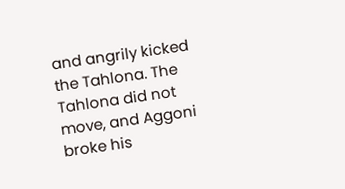and angrily kicked the Tahlona. The Tahlona did not move, and Aggoni broke his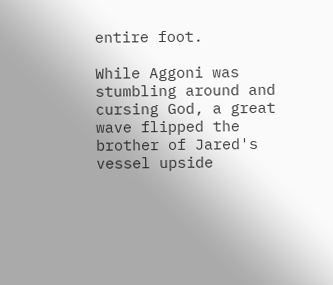entire foot.

While Aggoni was stumbling around and cursing God, a great wave flipped the brother of Jared's vessel upside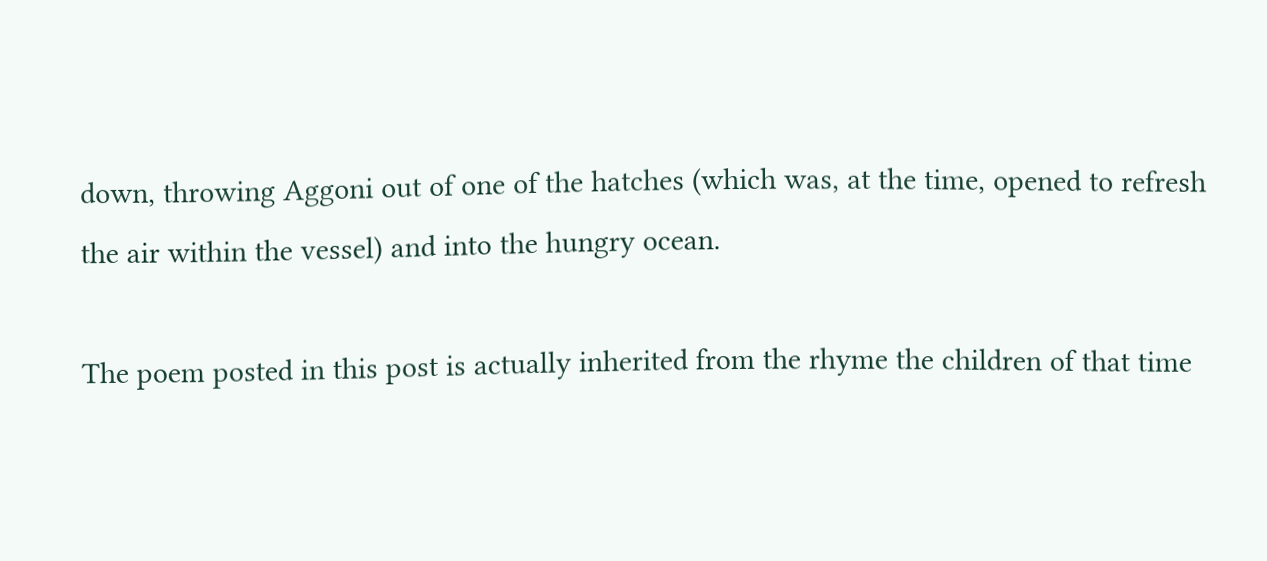down, throwing Aggoni out of one of the hatches (which was, at the time, opened to refresh the air within the vessel) and into the hungry ocean.

The poem posted in this post is actually inherited from the rhyme the children of that time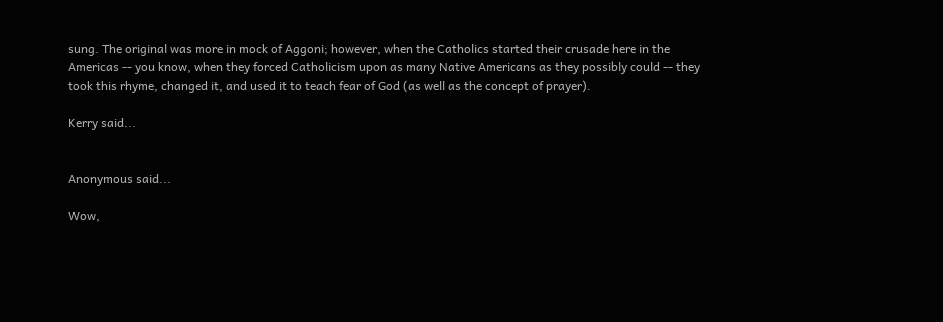sung. The original was more in mock of Aggoni; however, when the Catholics started their crusade here in the Americas -- you know, when they forced Catholicism upon as many Native Americans as they possibly could -- they took this rhyme, changed it, and used it to teach fear of God (as well as the concept of prayer).

Kerry said...


Anonymous said...

Wow,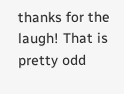thanks for the laugh! That is pretty odd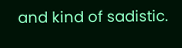and kind of sadistic.